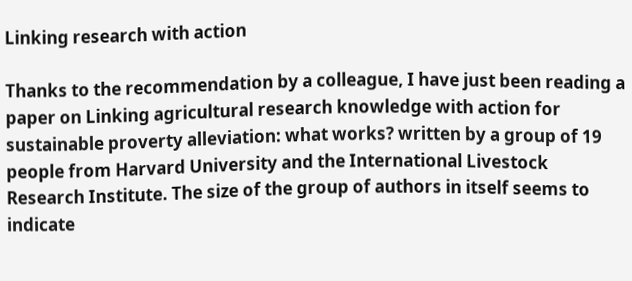Linking research with action

Thanks to the recommendation by a colleague, I have just been reading a paper on Linking agricultural research knowledge with action for sustainable proverty alleviation: what works? written by a group of 19 people from Harvard University and the International Livestock Research Institute. The size of the group of authors in itself seems to indicate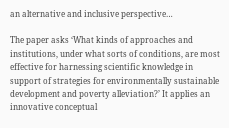an alternative and inclusive perspective…

The paper asks ‘What kinds of approaches and institutions, under what sorts of conditions, are most effective for harnessing scientific knowledge in support of strategies for environmentally sustainable development and poverty alleviation?’ It applies an innovative conceptual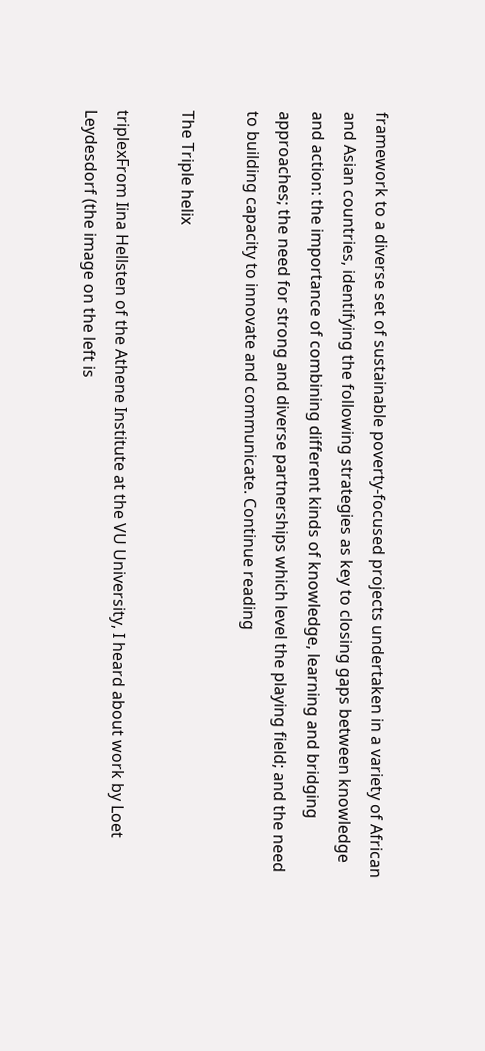framework to a diverse set of sustainable poverty-focused projects undertaken in a variety of African and Asian countries, identifying the following strategies as key to closing gaps between knowledge and action: the importance of combining different kinds of knowledge, learning and bridging approaches; the need for strong and diverse partnerships which level the playing field; and the need to building capacity to innovate and communicate. Continue reading

The Triple helix

triplexFrom Iina Hellsten of the Athene Institute at the VU University, I heard about work by Loet Leydesdorf (the image on the left is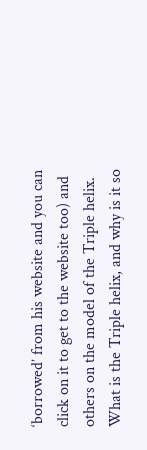‘borrowed’ from his website and you can click on it to get to the website too) and others on the model of the Triple helix. What is the Triple helix, and why is it so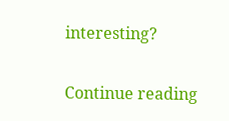interesting?

Continue reading